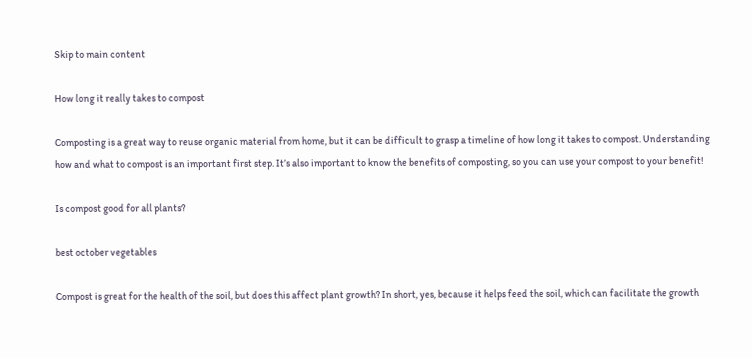Skip to main content

How long it really takes to compost

Composting is a great way to reuse organic material from home, but it can be difficult to grasp a timeline of how long it takes to compost. Understanding how and what to compost is an important first step. It’s also important to know the benefits of composting, so you can use your compost to your benefit!

Is compost good for all plants?

best october vegetables

Compost is great for the health of the soil, but does this affect plant growth? In short, yes, because it helps feed the soil, which can facilitate the growth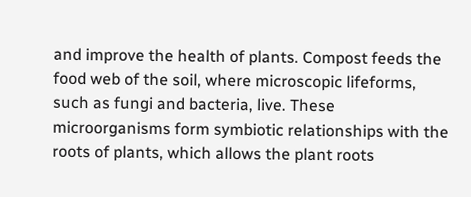and improve the health of plants. Compost feeds the food web of the soil, where microscopic lifeforms, such as fungi and bacteria, live. These microorganisms form symbiotic relationships with the roots of plants, which allows the plant roots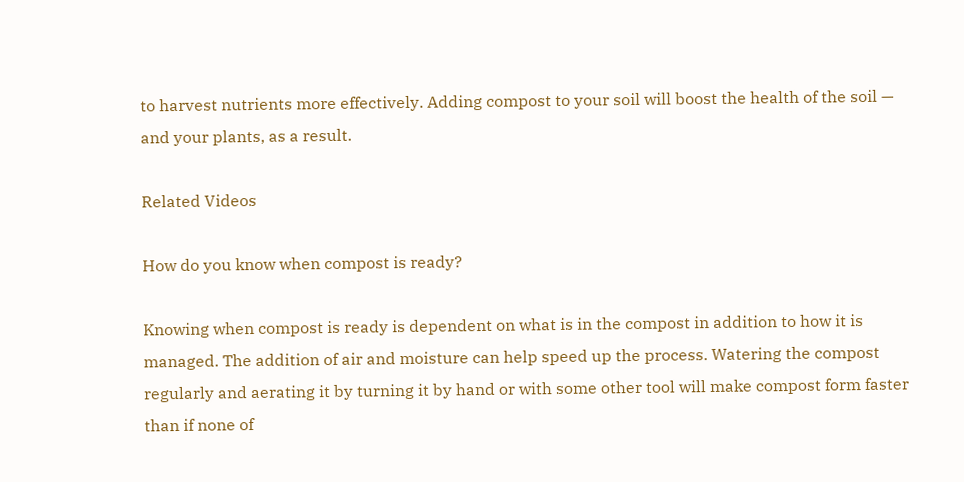to harvest nutrients more effectively. Adding compost to your soil will boost the health of the soil — and your plants, as a result.

Related Videos

How do you know when compost is ready?

Knowing when compost is ready is dependent on what is in the compost in addition to how it is managed. The addition of air and moisture can help speed up the process. Watering the compost regularly and aerating it by turning it by hand or with some other tool will make compost form faster than if none of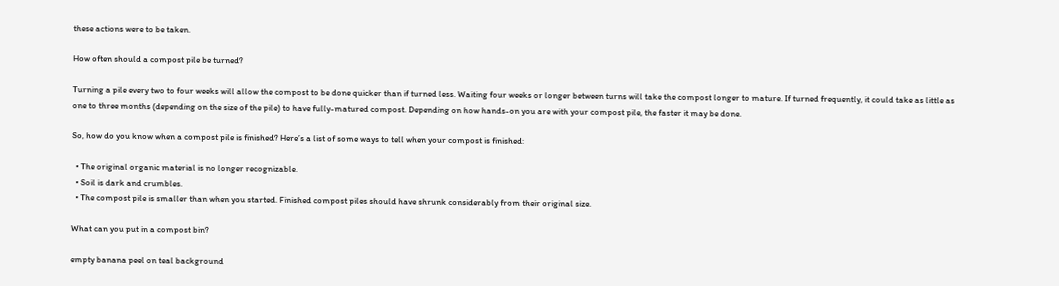these actions were to be taken.

How often should a compost pile be turned?

Turning a pile every two to four weeks will allow the compost to be done quicker than if turned less. Waiting four weeks or longer between turns will take the compost longer to mature. If turned frequently, it could take as little as one to three months (depending on the size of the pile) to have fully-matured compost. Depending on how hands-on you are with your compost pile, the faster it may be done.

So, how do you know when a compost pile is finished? Here’s a list of some ways to tell when your compost is finished:

  • The original organic material is no longer recognizable.
  • Soil is dark and crumbles.
  • The compost pile is smaller than when you started. Finished compost piles should have shrunk considerably from their original size.

What can you put in a compost bin?

empty banana peel on teal background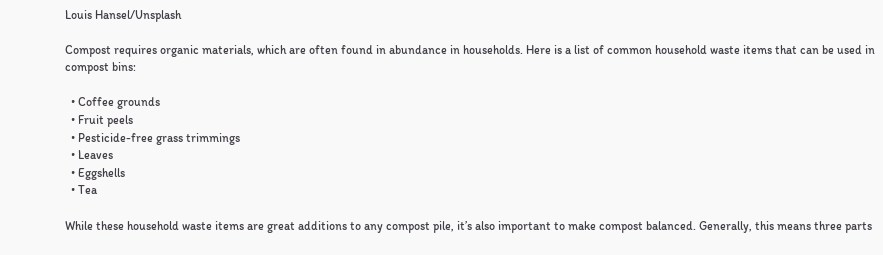Louis Hansel/Unsplash

Compost requires organic materials, which are often found in abundance in households. Here is a list of common household waste items that can be used in compost bins:

  • Coffee grounds
  • Fruit peels
  • Pesticide-free grass trimmings
  • Leaves
  • Eggshells
  • Tea

While these household waste items are great additions to any compost pile, it’s also important to make compost balanced. Generally, this means three parts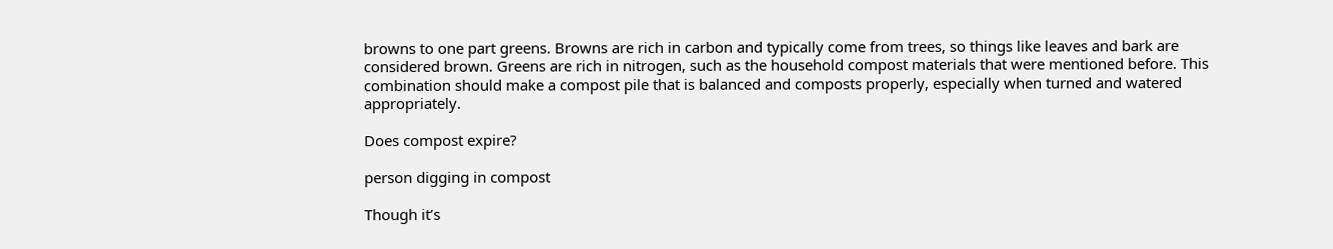browns to one part greens. Browns are rich in carbon and typically come from trees, so things like leaves and bark are considered brown. Greens are rich in nitrogen, such as the household compost materials that were mentioned before. This combination should make a compost pile that is balanced and composts properly, especially when turned and watered appropriately.

Does compost expire?

person digging in compost

Though it’s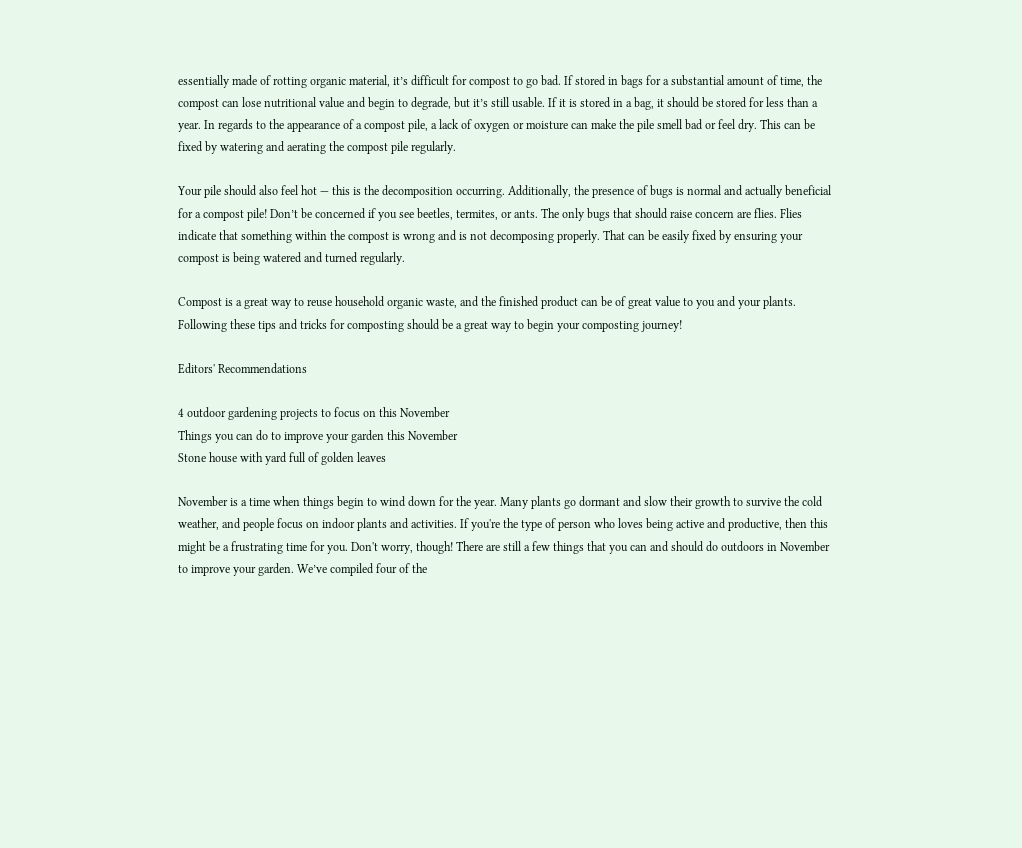essentially made of rotting organic material, it’s difficult for compost to go bad. If stored in bags for a substantial amount of time, the compost can lose nutritional value and begin to degrade, but it’s still usable. If it is stored in a bag, it should be stored for less than a year. In regards to the appearance of a compost pile, a lack of oxygen or moisture can make the pile smell bad or feel dry. This can be fixed by watering and aerating the compost pile regularly.

Your pile should also feel hot — this is the decomposition occurring. Additionally, the presence of bugs is normal and actually beneficial for a compost pile! Don’t be concerned if you see beetles, termites, or ants. The only bugs that should raise concern are flies. Flies indicate that something within the compost is wrong and is not decomposing properly. That can be easily fixed by ensuring your compost is being watered and turned regularly.

Compost is a great way to reuse household organic waste, and the finished product can be of great value to you and your plants. Following these tips and tricks for composting should be a great way to begin your composting journey!

Editors' Recommendations

4 outdoor gardening projects to focus on this November
Things you can do to improve your garden this November
Stone house with yard full of golden leaves

November is a time when things begin to wind down for the year. Many plants go dormant and slow their growth to survive the cold weather, and people focus on indoor plants and activities. If you're the type of person who loves being active and productive, then this might be a frustrating time for you. Don't worry, though! There are still a few things that you can and should do outdoors in November to improve your garden. We’ve compiled four of the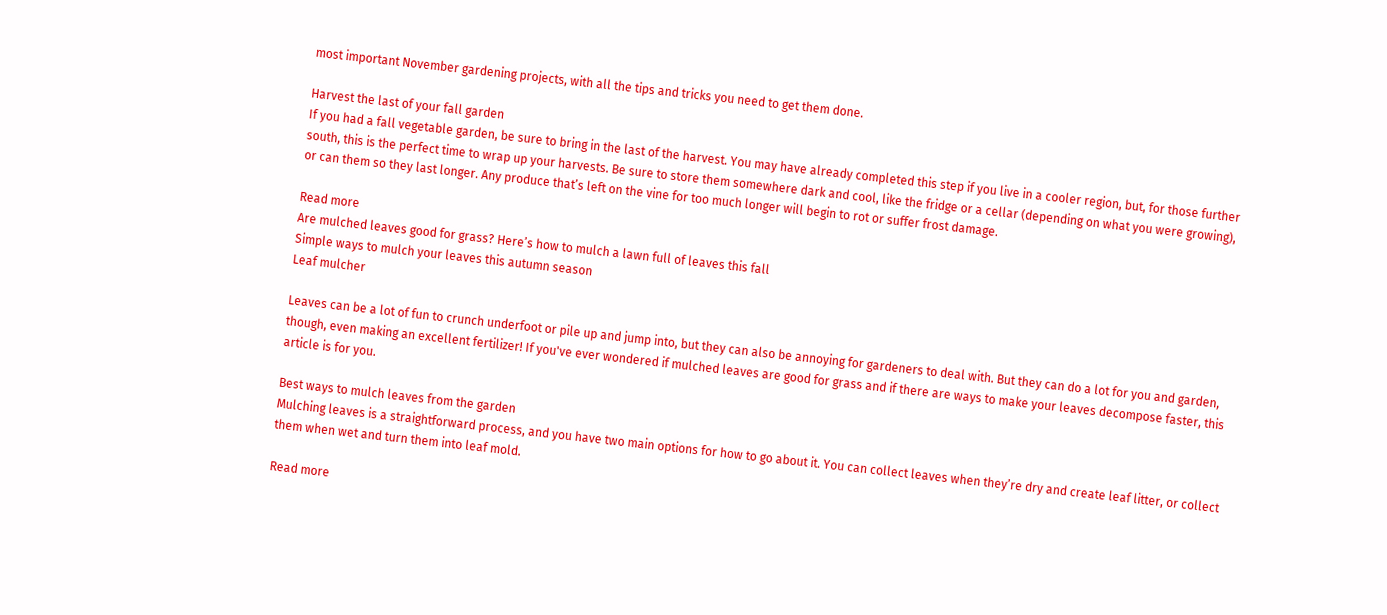most important November gardening projects, with all the tips and tricks you need to get them done.

Harvest the last of your fall garden
If you had a fall vegetable garden, be sure to bring in the last of the harvest. You may have already completed this step if you live in a cooler region, but, for those further south, this is the perfect time to wrap up your harvests. Be sure to store them somewhere dark and cool, like the fridge or a cellar (depending on what you were growing), or can them so they last longer. Any produce that’s left on the vine for too much longer will begin to rot or suffer frost damage.

Read more
Are mulched leaves good for grass? Here’s how to mulch a lawn full of leaves this fall
Simple ways to mulch your leaves this autumn season
Leaf mulcher

Leaves can be a lot of fun to crunch underfoot or pile up and jump into, but they can also be annoying for gardeners to deal with. But they can do a lot for you and garden, though, even making an excellent fertilizer! If you've ever wondered if mulched leaves are good for grass and if there are ways to make your leaves decompose faster, this article is for you.

Best ways to mulch leaves from the garden
Mulching leaves is a straightforward process, and you have two main options for how to go about it. You can collect leaves when they’re dry and create leaf litter, or collect them when wet and turn them into leaf mold.

Read more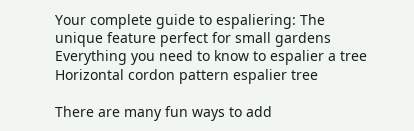Your complete guide to espaliering: The unique feature perfect for small gardens
Everything you need to know to espalier a tree
Horizontal cordon pattern espalier tree

There are many fun ways to add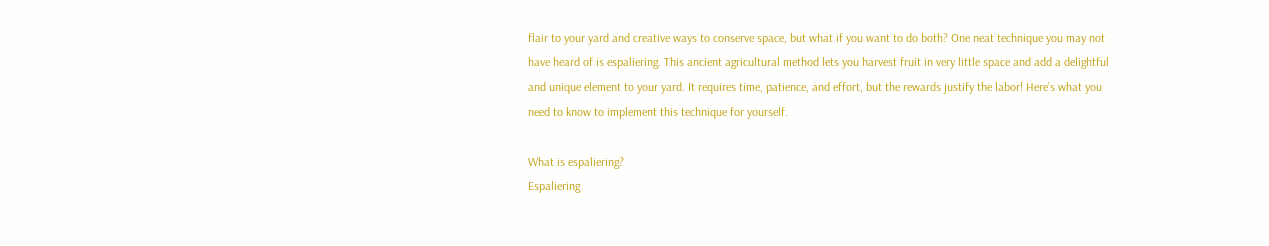flair to your yard and creative ways to conserve space, but what if you want to do both? One neat technique you may not have heard of is espaliering. This ancient agricultural method lets you harvest fruit in very little space and add a delightful and unique element to your yard. It requires time, patience, and effort, but the rewards justify the labor! Here’s what you need to know to implement this technique for yourself.

What is espaliering?
Espaliering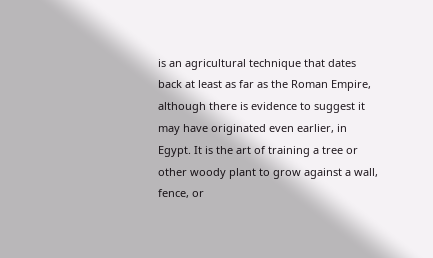is an agricultural technique that dates back at least as far as the Roman Empire, although there is evidence to suggest it may have originated even earlier, in Egypt. It is the art of training a tree or other woody plant to grow against a wall, fence, or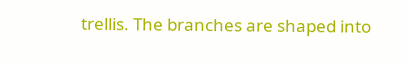trellis. The branches are shaped into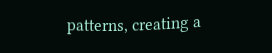patterns, creating a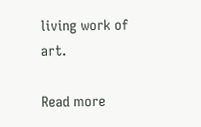living work of art.

Read more